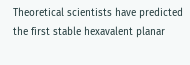Theoretical scientists have predicted the first stable hexavalent planar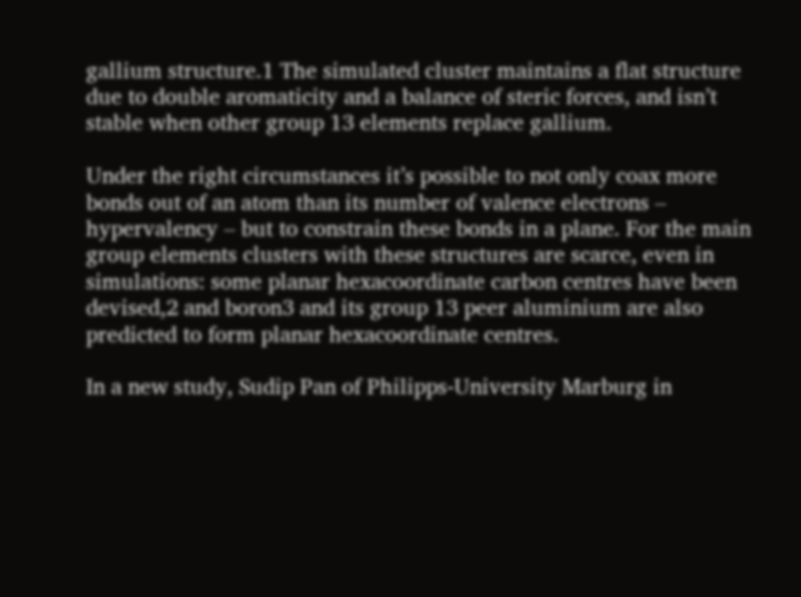gallium structure.1 The simulated cluster maintains a flat structure due to double aromaticity and a balance of steric forces, and isn’t stable when other group 13 elements replace gallium.

Under the right circumstances it’s possible to not only coax more bonds out of an atom than its number of valence electrons – hypervalency – but to constrain these bonds in a plane. For the main group elements clusters with these structures are scarce, even in simulations: some planar hexacoordinate carbon centres have been devised,2 and boron3 and its group 13 peer aluminium are also predicted to form planar hexacoordinate centres.

In a new study, Sudip Pan of Philipps-University Marburg in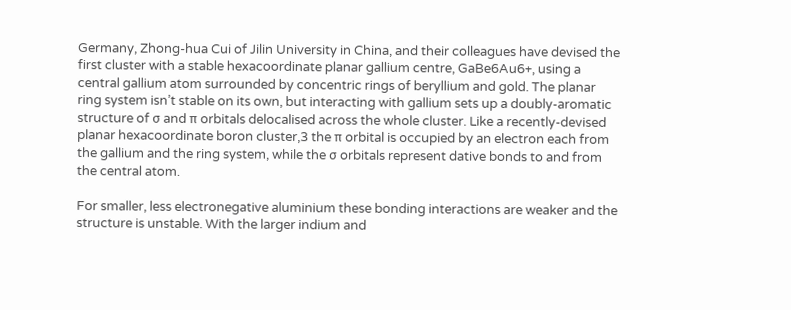Germany, Zhong-hua Cui of Jilin University in China, and their colleagues have devised the first cluster with a stable hexacoordinate planar gallium centre, GaBe6Au6+, using a central gallium atom surrounded by concentric rings of beryllium and gold. The planar ring system isn’t stable on its own, but interacting with gallium sets up a doubly-aromatic structure of σ and π orbitals delocalised across the whole cluster. Like a recently-devised planar hexacoordinate boron cluster,3 the π orbital is occupied by an electron each from the gallium and the ring system, while the σ orbitals represent dative bonds to and from the central atom.

For smaller, less electronegative aluminium these bonding interactions are weaker and the structure is unstable. With the larger indium and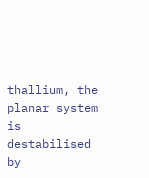thallium, the planar system is destabilised by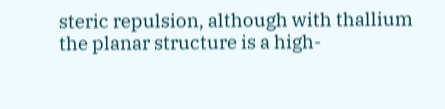steric repulsion, although with thallium the planar structure is a high-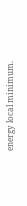energy local minimum.